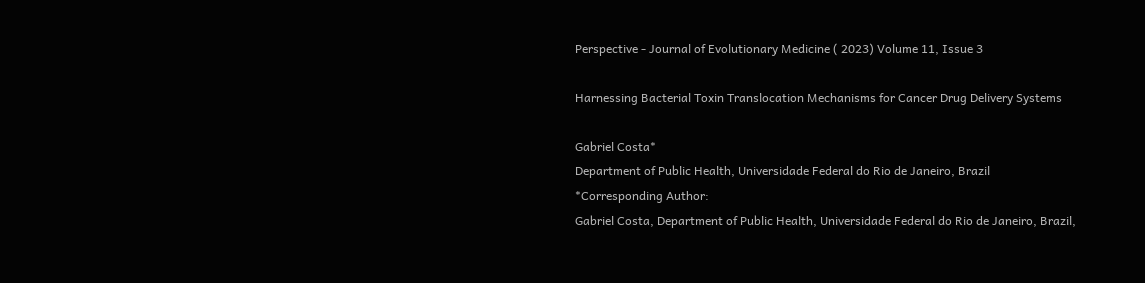Perspective - Journal of Evolutionary Medicine ( 2023) Volume 11, Issue 3

Harnessing Bacterial Toxin Translocation Mechanisms for Cancer Drug Delivery Systems

Gabriel Costa*
Department of Public Health, Universidade Federal do Rio de Janeiro, Brazil
*Corresponding Author:
Gabriel Costa, Department of Public Health, Universidade Federal do Rio de Janeiro, Brazil,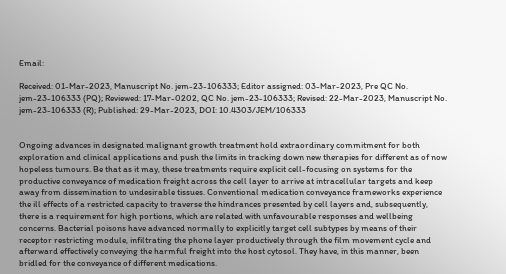Email:

Received: 01-Mar-2023, Manuscript No. jem-23-106333; Editor assigned: 03-Mar-2023, Pre QC No. jem-23-106333 (PQ); Reviewed: 17-Mar-0202, QC No. jem-23-106333; Revised: 22-Mar-2023, Manuscript No. jem-23-106333 (R); Published: 29-Mar-2023, DOI: 10.4303/JEM/106333


Ongoing advances in designated malignant growth treatment hold extraordinary commitment for both exploration and clinical applications and push the limits in tracking down new therapies for different as of now hopeless tumours. Be that as it may, these treatments require explicit cell-focusing on systems for the productive conveyance of medication freight across the cell layer to arrive at intracellular targets and keep away from dissemination to undesirable tissues. Conventional medication conveyance frameworks experience the ill effects of a restricted capacity to traverse the hindrances presented by cell layers and, subsequently, there is a requirement for high portions, which are related with unfavourable responses and wellbeing concerns. Bacterial poisons have advanced normally to explicitly target cell subtypes by means of their receptor restricting module, infiltrating the phone layer productively through the film movement cycle and afterward effectively conveying the harmful freight into the host cytosol. They have, in this manner, been bridled for the conveyance of different medications.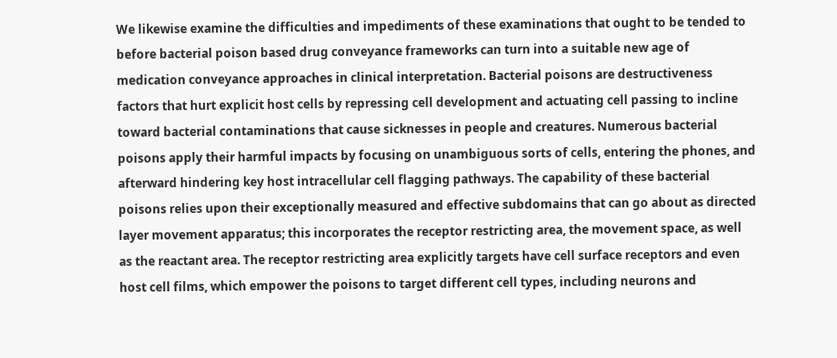We likewise examine the difficulties and impediments of these examinations that ought to be tended to before bacterial poison based drug conveyance frameworks can turn into a suitable new age of medication conveyance approaches in clinical interpretation. Bacterial poisons are destructiveness factors that hurt explicit host cells by repressing cell development and actuating cell passing to incline toward bacterial contaminations that cause sicknesses in people and creatures. Numerous bacterial poisons apply their harmful impacts by focusing on unambiguous sorts of cells, entering the phones, and afterward hindering key host intracellular cell flagging pathways. The capability of these bacterial poisons relies upon their exceptionally measured and effective subdomains that can go about as directed layer movement apparatus; this incorporates the receptor restricting area, the movement space, as well as the reactant area. The receptor restricting area explicitly targets have cell surface receptors and even host cell films, which empower the poisons to target different cell types, including neurons and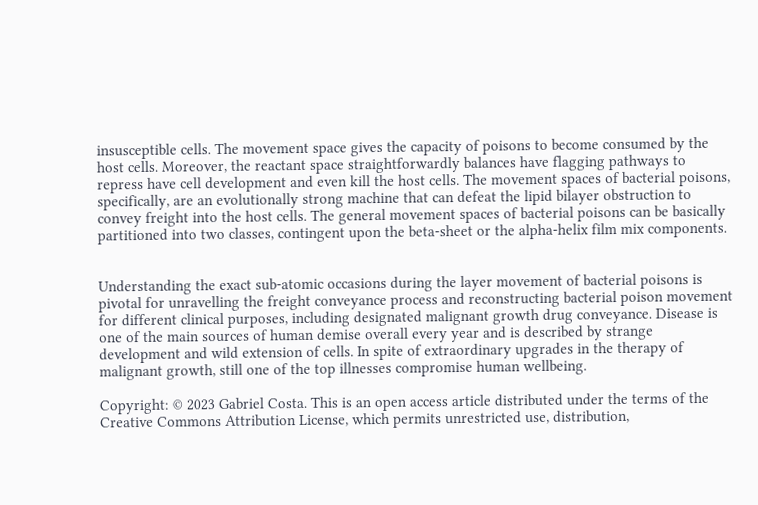insusceptible cells. The movement space gives the capacity of poisons to become consumed by the host cells. Moreover, the reactant space straightforwardly balances have flagging pathways to repress have cell development and even kill the host cells. The movement spaces of bacterial poisons, specifically, are an evolutionally strong machine that can defeat the lipid bilayer obstruction to convey freight into the host cells. The general movement spaces of bacterial poisons can be basically partitioned into two classes, contingent upon the beta-sheet or the alpha-helix film mix components.


Understanding the exact sub-atomic occasions during the layer movement of bacterial poisons is pivotal for unravelling the freight conveyance process and reconstructing bacterial poison movement for different clinical purposes, including designated malignant growth drug conveyance. Disease is one of the main sources of human demise overall every year and is described by strange development and wild extension of cells. In spite of extraordinary upgrades in the therapy of malignant growth, still one of the top illnesses compromise human wellbeing.

Copyright: © 2023 Gabriel Costa. This is an open access article distributed under the terms of the Creative Commons Attribution License, which permits unrestricted use, distribution,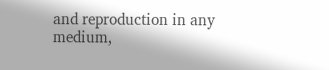and reproduction in any medium,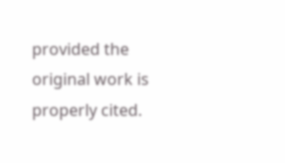provided the original work is properly cited.